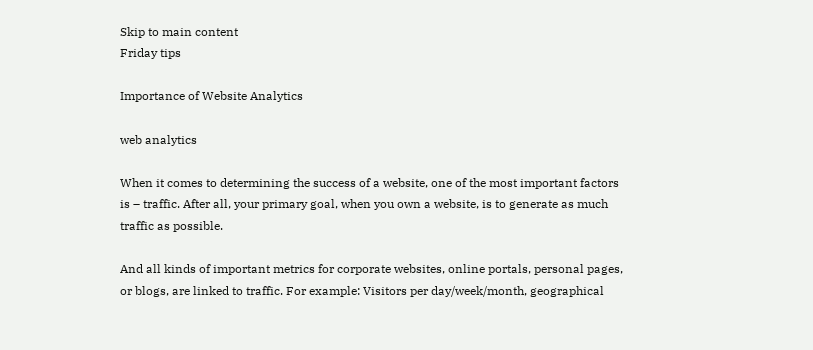Skip to main content
Friday tips

Importance of Website Analytics

web analytics

When it comes to determining the success of a website, one of the most important factors is – traffic. After all, your primary goal, when you own a website, is to generate as much traffic as possible.

And all kinds of important metrics for corporate websites, online portals, personal pages, or blogs, are linked to traffic. For example: Visitors per day/week/month, geographical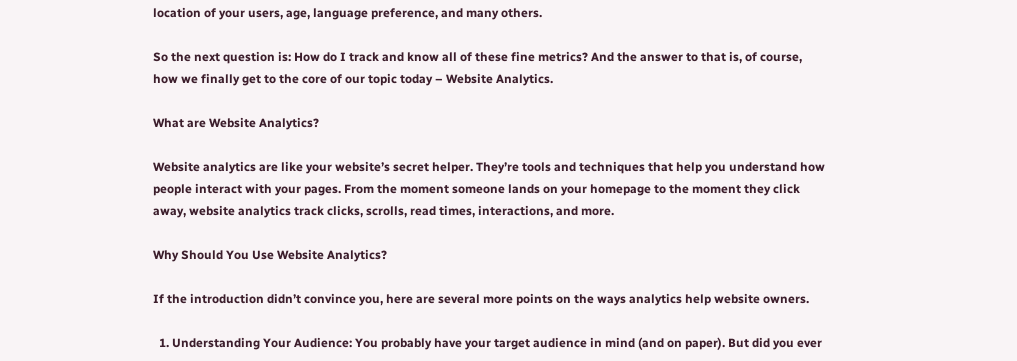location of your users, age, language preference, and many others.

So the next question is: How do I track and know all of these fine metrics? And the answer to that is, of course, how we finally get to the core of our topic today – Website Analytics.

What are Website Analytics?

Website analytics are like your website’s secret helper. They’re tools and techniques that help you understand how people interact with your pages. From the moment someone lands on your homepage to the moment they click away, website analytics track clicks, scrolls, read times, interactions, and more.

Why Should You Use Website Analytics?

If the introduction didn’t convince you, here are several more points on the ways analytics help website owners.

  1. Understanding Your Audience: You probably have your target audience in mind (and on paper). But did you ever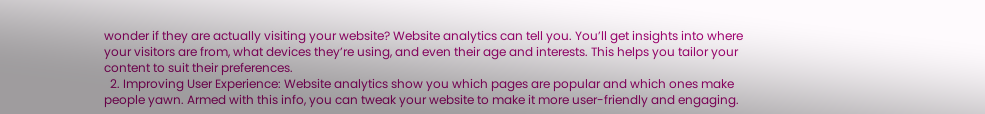wonder if they are actually visiting your website? Website analytics can tell you. You’ll get insights into where your visitors are from, what devices they’re using, and even their age and interests. This helps you tailor your content to suit their preferences.
  2. Improving User Experience: Website analytics show you which pages are popular and which ones make people yawn. Armed with this info, you can tweak your website to make it more user-friendly and engaging.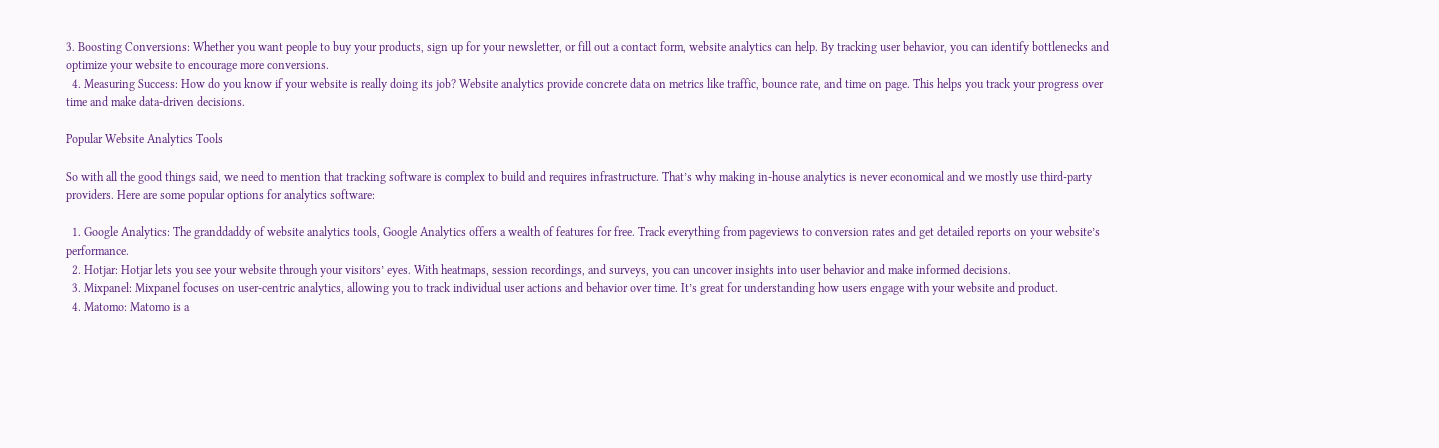3. Boosting Conversions: Whether you want people to buy your products, sign up for your newsletter, or fill out a contact form, website analytics can help. By tracking user behavior, you can identify bottlenecks and optimize your website to encourage more conversions.
  4. Measuring Success: How do you know if your website is really doing its job? Website analytics provide concrete data on metrics like traffic, bounce rate, and time on page. This helps you track your progress over time and make data-driven decisions.

Popular Website Analytics Tools

So with all the good things said, we need to mention that tracking software is complex to build and requires infrastructure. That’s why making in-house analytics is never economical and we mostly use third-party providers. Here are some popular options for analytics software:

  1. Google Analytics: The granddaddy of website analytics tools, Google Analytics offers a wealth of features for free. Track everything from pageviews to conversion rates and get detailed reports on your website’s performance.
  2. Hotjar: Hotjar lets you see your website through your visitors’ eyes. With heatmaps, session recordings, and surveys, you can uncover insights into user behavior and make informed decisions.
  3. Mixpanel: Mixpanel focuses on user-centric analytics, allowing you to track individual user actions and behavior over time. It’s great for understanding how users engage with your website and product.
  4. Matomo: Matomo is a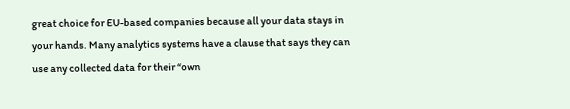great choice for EU-based companies because all your data stays in your hands. Many analytics systems have a clause that says they can use any collected data for their “own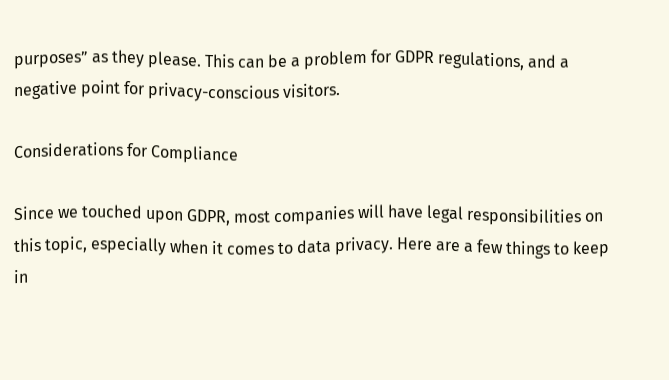purposes” as they please. This can be a problem for GDPR regulations, and a negative point for privacy-conscious visitors.

Considerations for Compliance

Since we touched upon GDPR, most companies will have legal responsibilities on this topic, especially when it comes to data privacy. Here are a few things to keep in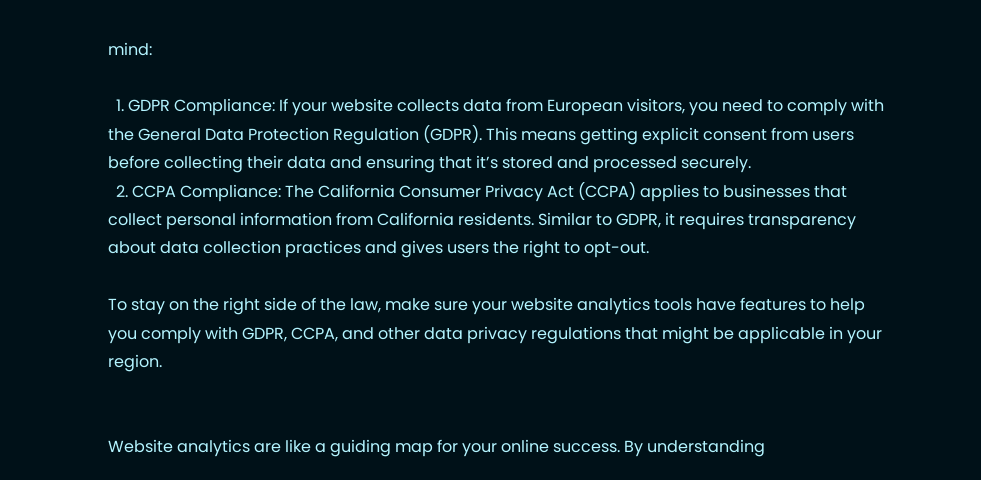mind:

  1. GDPR Compliance: If your website collects data from European visitors, you need to comply with the General Data Protection Regulation (GDPR). This means getting explicit consent from users before collecting their data and ensuring that it’s stored and processed securely.
  2. CCPA Compliance: The California Consumer Privacy Act (CCPA) applies to businesses that collect personal information from California residents. Similar to GDPR, it requires transparency about data collection practices and gives users the right to opt-out.

To stay on the right side of the law, make sure your website analytics tools have features to help you comply with GDPR, CCPA, and other data privacy regulations that might be applicable in your region.


Website analytics are like a guiding map for your online success. By understanding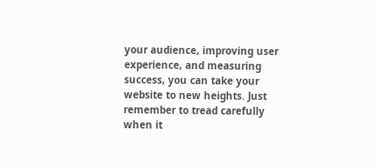your audience, improving user experience, and measuring success, you can take your website to new heights. Just remember to tread carefully when it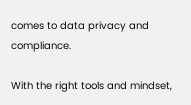comes to data privacy and compliance.

With the right tools and mindset,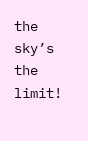the sky’s the limit!